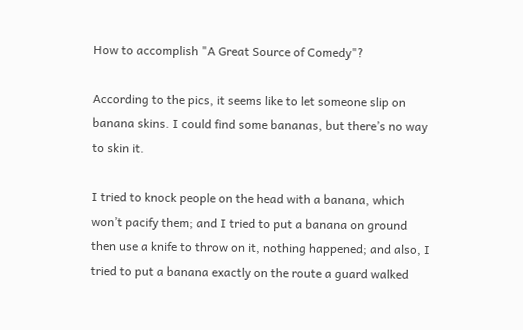How to accomplish "A Great Source of Comedy"?

According to the pics, it seems like to let someone slip on banana skins. I could find some bananas, but there’s no way to skin it.

I tried to knock people on the head with a banana, which won’t pacify them; and I tried to put a banana on ground then use a knife to throw on it, nothing happened; and also, I tried to put a banana exactly on the route a guard walked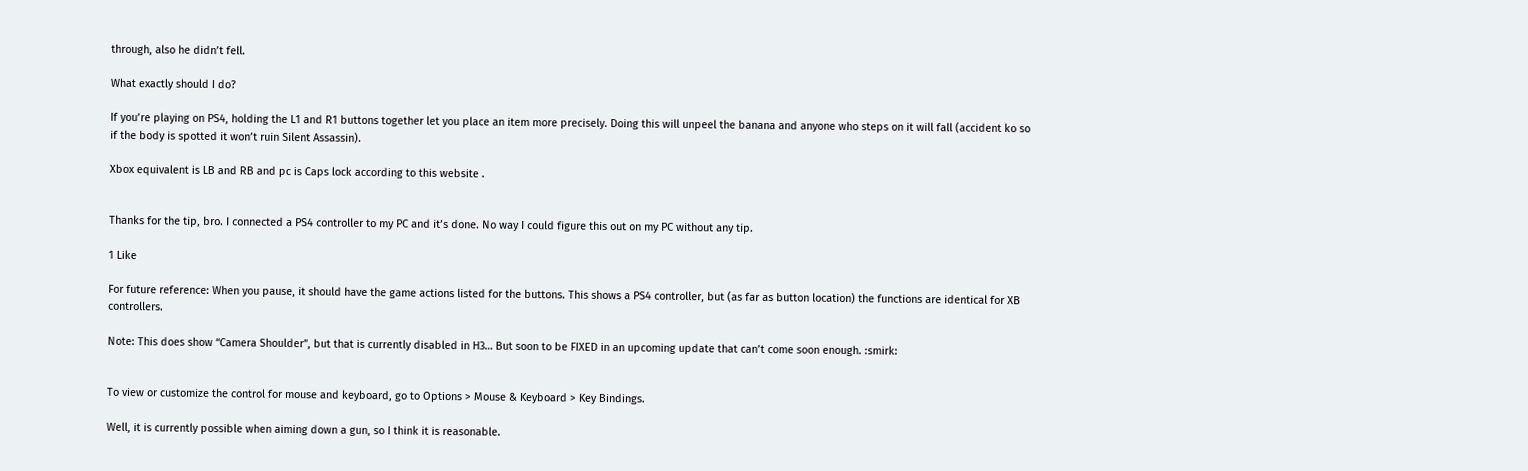through, also he didn’t fell.

What exactly should I do?

If you’re playing on PS4, holding the L1 and R1 buttons together let you place an item more precisely. Doing this will unpeel the banana and anyone who steps on it will fall (accident ko so if the body is spotted it won’t ruin Silent Assassin).

Xbox equivalent is LB and RB and pc is Caps lock according to this website .


Thanks for the tip, bro. I connected a PS4 controller to my PC and it’s done. No way I could figure this out on my PC without any tip.

1 Like

For future reference: When you pause, it should have the game actions listed for the buttons. This shows a PS4 controller, but (as far as button location) the functions are identical for XB controllers.

Note: This does show “Camera Shoulder”, but that is currently disabled in H3… But soon to be FIXED in an upcoming update that can’t come soon enough. :smirk:


To view or customize the control for mouse and keyboard, go to Options > Mouse & Keyboard > Key Bindings.

Well, it is currently possible when aiming down a gun, so I think it is reasonable.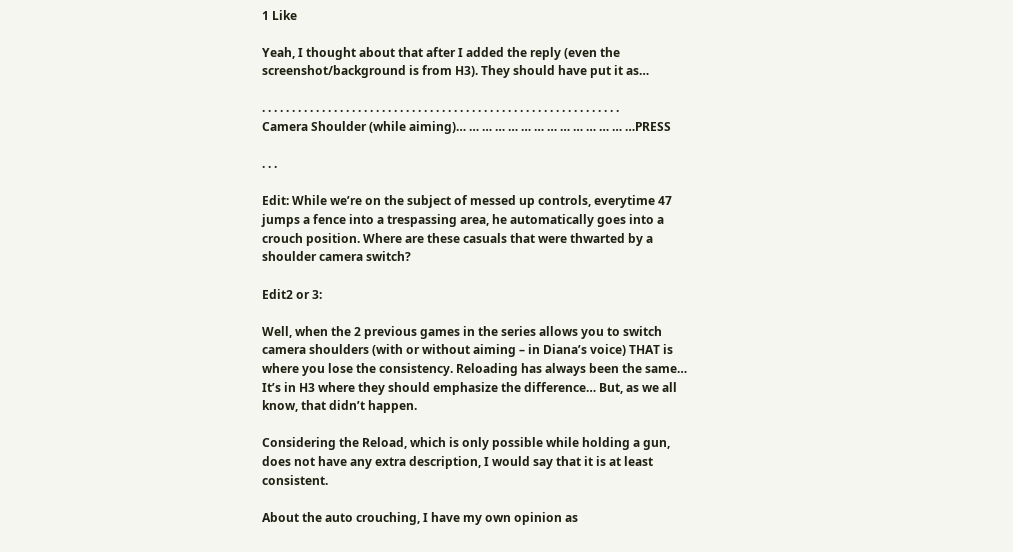1 Like

Yeah, I thought about that after I added the reply (even the screenshot/background is from H3). They should have put it as…

. . . . . . . . . . . . . . . . . . . . . . . . . . . . . . . . . . . . . . . . . . . . . . . . . . . . . . . . . . . .
Camera Shoulder (while aiming)… … … … … … … … … … … … … …PRESS

. . .

Edit: While we’re on the subject of messed up controls, everytime 47 jumps a fence into a trespassing area, he automatically goes into a crouch position. Where are these casuals that were thwarted by a shoulder camera switch?

Edit2 or 3:

Well, when the 2 previous games in the series allows you to switch camera shoulders (with or without aiming – in Diana’s voice) THAT is where you lose the consistency. Reloading has always been the same… It’s in H3 where they should emphasize the difference… But, as we all know, that didn’t happen.

Considering the Reload, which is only possible while holding a gun, does not have any extra description, I would say that it is at least consistent.

About the auto crouching, I have my own opinion as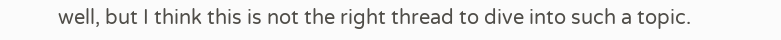well, but I think this is not the right thread to dive into such a topic.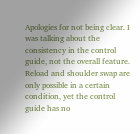Apologies for not being clear. I was talking about the consistency in the control guide, not the overall feature. Reload and shoulder swap are only possible in a certain condition, yet the control guide has no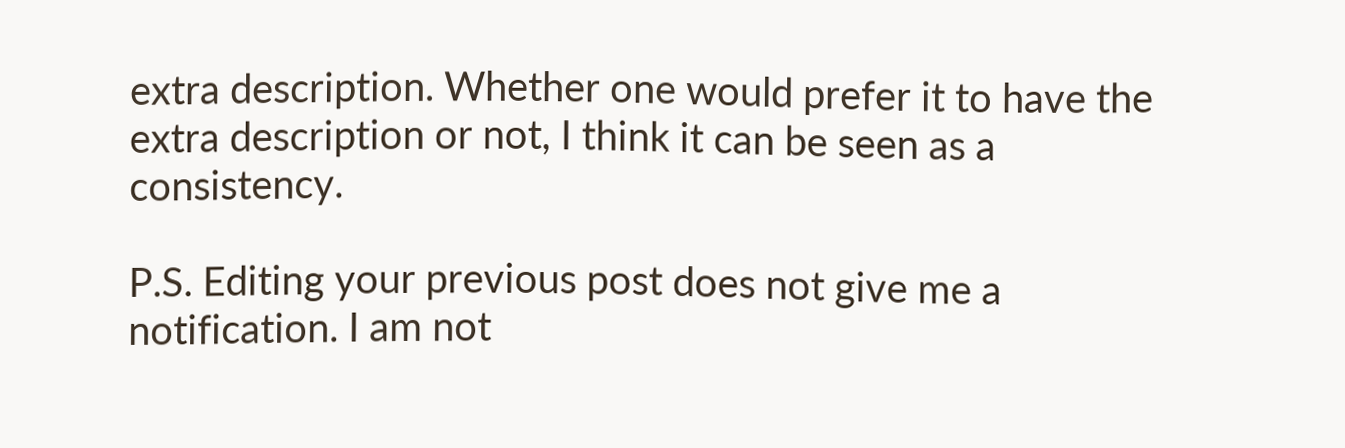extra description. Whether one would prefer it to have the extra description or not, I think it can be seen as a consistency.

P.S. Editing your previous post does not give me a notification. I am not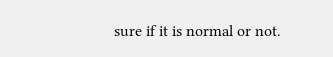sure if it is normal or not.